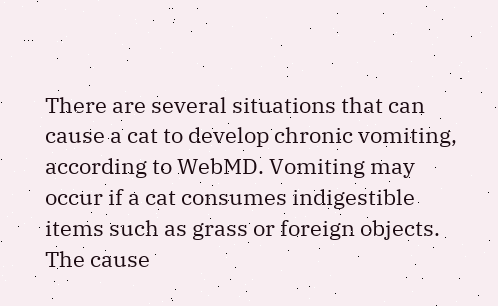There are several situations that can cause a cat to develop chronic vomiting, according to WebMD. Vomiting may occur if a cat consumes indigestible items such as grass or foreign objects. The cause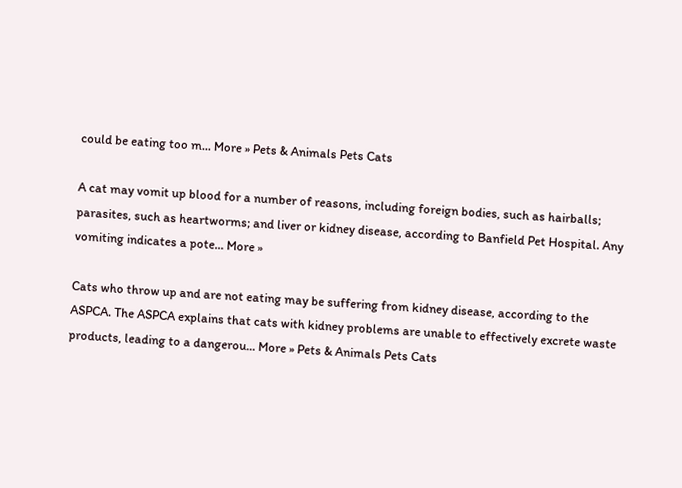could be eating too m... More » Pets & Animals Pets Cats

A cat may vomit up blood for a number of reasons, including foreign bodies, such as hairballs; parasites, such as heartworms; and liver or kidney disease, according to Banfield Pet Hospital. Any vomiting indicates a pote... More »

Cats who throw up and are not eating may be suffering from kidney disease, according to the ASPCA. The ASPCA explains that cats with kidney problems are unable to effectively excrete waste products, leading to a dangerou... More » Pets & Animals Pets Cats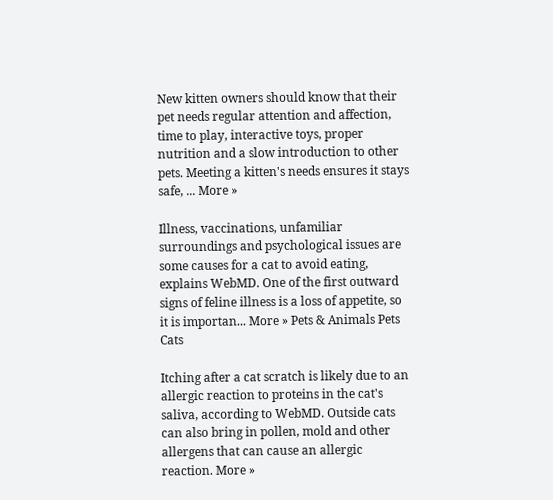New kitten owners should know that their pet needs regular attention and affection, time to play, interactive toys, proper nutrition and a slow introduction to other pets. Meeting a kitten's needs ensures it stays safe, ... More »

Illness, vaccinations, unfamiliar surroundings and psychological issues are some causes for a cat to avoid eating, explains WebMD. One of the first outward signs of feline illness is a loss of appetite, so it is importan... More » Pets & Animals Pets Cats

Itching after a cat scratch is likely due to an allergic reaction to proteins in the cat's saliva, according to WebMD. Outside cats can also bring in pollen, mold and other allergens that can cause an allergic reaction. More »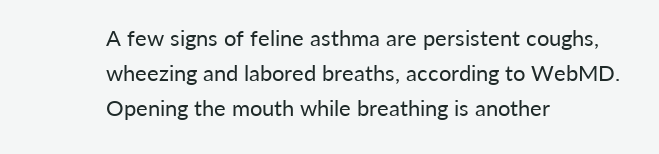A few signs of feline asthma are persistent coughs, wheezing and labored breaths, according to WebMD. Opening the mouth while breathing is another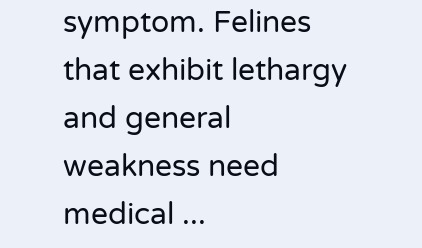symptom. Felines that exhibit lethargy and general weakness need medical ...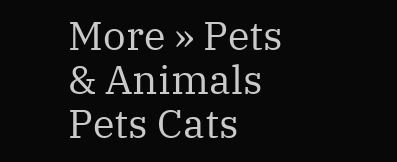More » Pets & Animals Pets Cats